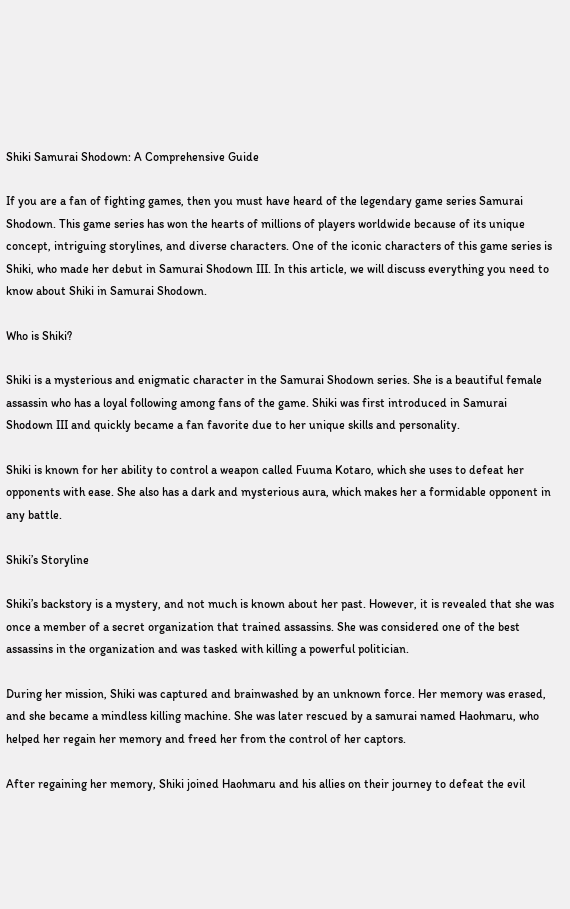Shiki Samurai Shodown: A Comprehensive Guide

If you are a fan of fighting games, then you must have heard of the legendary game series Samurai Shodown. This game series has won the hearts of millions of players worldwide because of its unique concept, intriguing storylines, and diverse characters. One of the iconic characters of this game series is Shiki, who made her debut in Samurai Shodown III. In this article, we will discuss everything you need to know about Shiki in Samurai Shodown.

Who is Shiki?

Shiki is a mysterious and enigmatic character in the Samurai Shodown series. She is a beautiful female assassin who has a loyal following among fans of the game. Shiki was first introduced in Samurai Shodown III and quickly became a fan favorite due to her unique skills and personality.

Shiki is known for her ability to control a weapon called Fuuma Kotaro, which she uses to defeat her opponents with ease. She also has a dark and mysterious aura, which makes her a formidable opponent in any battle.

Shiki’s Storyline

Shiki’s backstory is a mystery, and not much is known about her past. However, it is revealed that she was once a member of a secret organization that trained assassins. She was considered one of the best assassins in the organization and was tasked with killing a powerful politician.

During her mission, Shiki was captured and brainwashed by an unknown force. Her memory was erased, and she became a mindless killing machine. She was later rescued by a samurai named Haohmaru, who helped her regain her memory and freed her from the control of her captors.

After regaining her memory, Shiki joined Haohmaru and his allies on their journey to defeat the evil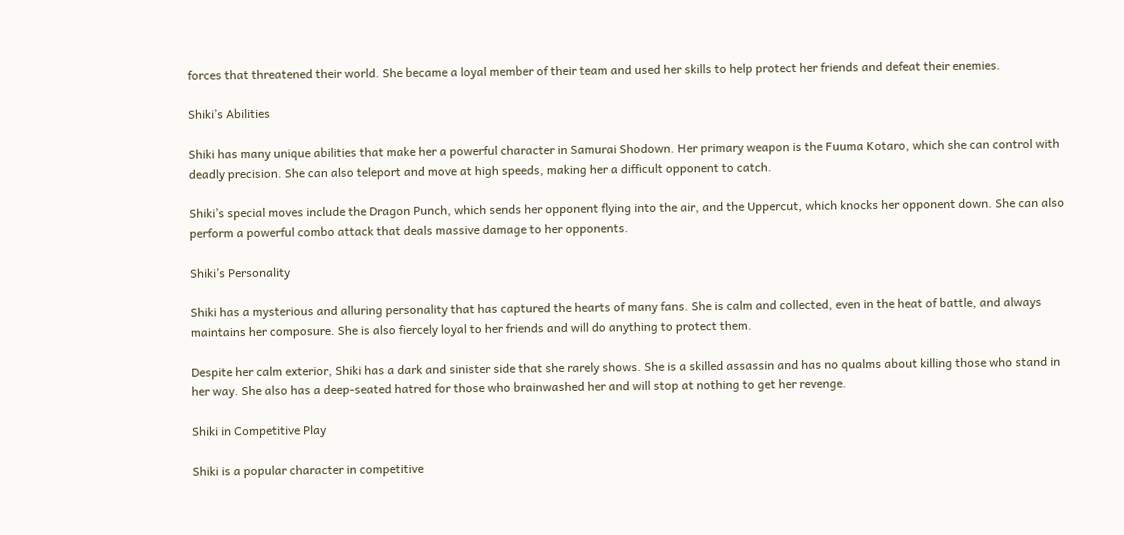forces that threatened their world. She became a loyal member of their team and used her skills to help protect her friends and defeat their enemies.

Shiki’s Abilities

Shiki has many unique abilities that make her a powerful character in Samurai Shodown. Her primary weapon is the Fuuma Kotaro, which she can control with deadly precision. She can also teleport and move at high speeds, making her a difficult opponent to catch.

Shiki’s special moves include the Dragon Punch, which sends her opponent flying into the air, and the Uppercut, which knocks her opponent down. She can also perform a powerful combo attack that deals massive damage to her opponents.

Shiki’s Personality

Shiki has a mysterious and alluring personality that has captured the hearts of many fans. She is calm and collected, even in the heat of battle, and always maintains her composure. She is also fiercely loyal to her friends and will do anything to protect them.

Despite her calm exterior, Shiki has a dark and sinister side that she rarely shows. She is a skilled assassin and has no qualms about killing those who stand in her way. She also has a deep-seated hatred for those who brainwashed her and will stop at nothing to get her revenge.

Shiki in Competitive Play

Shiki is a popular character in competitive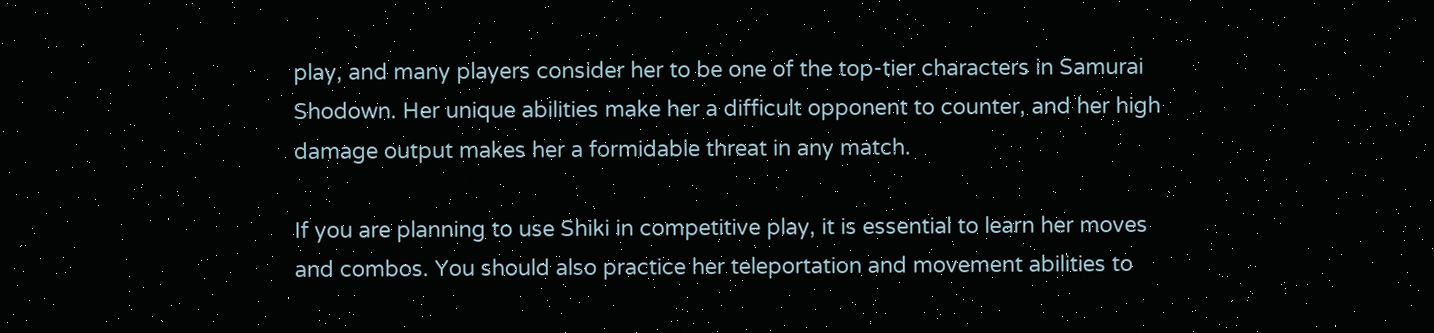play, and many players consider her to be one of the top-tier characters in Samurai Shodown. Her unique abilities make her a difficult opponent to counter, and her high damage output makes her a formidable threat in any match.

If you are planning to use Shiki in competitive play, it is essential to learn her moves and combos. You should also practice her teleportation and movement abilities to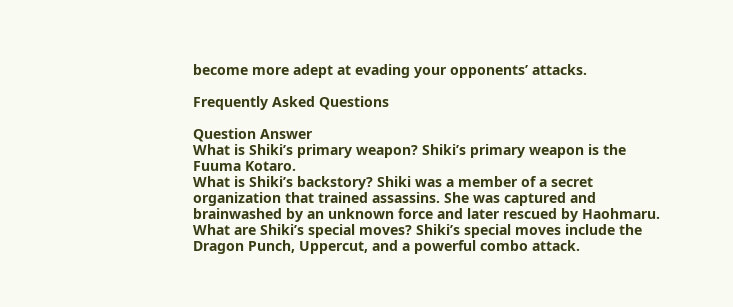become more adept at evading your opponents’ attacks.

Frequently Asked Questions

Question Answer
What is Shiki’s primary weapon? Shiki’s primary weapon is the Fuuma Kotaro.
What is Shiki’s backstory? Shiki was a member of a secret organization that trained assassins. She was captured and brainwashed by an unknown force and later rescued by Haohmaru.
What are Shiki’s special moves? Shiki’s special moves include the Dragon Punch, Uppercut, and a powerful combo attack.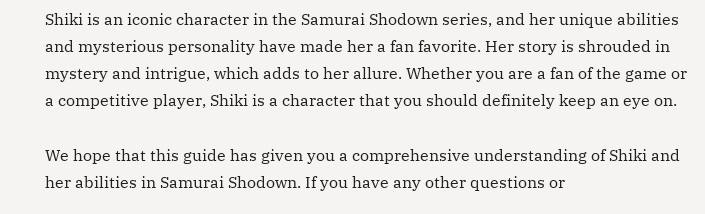Shiki is an iconic character in the Samurai Shodown series, and her unique abilities and mysterious personality have made her a fan favorite. Her story is shrouded in mystery and intrigue, which adds to her allure. Whether you are a fan of the game or a competitive player, Shiki is a character that you should definitely keep an eye on.

We hope that this guide has given you a comprehensive understanding of Shiki and her abilities in Samurai Shodown. If you have any other questions or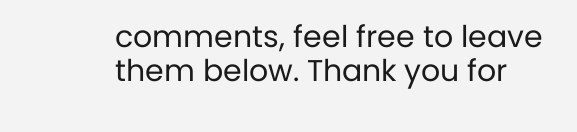comments, feel free to leave them below. Thank you for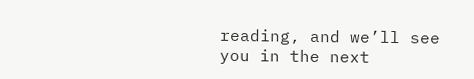reading, and we’ll see you in the next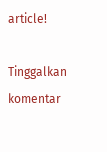article!

Tinggalkan komentar